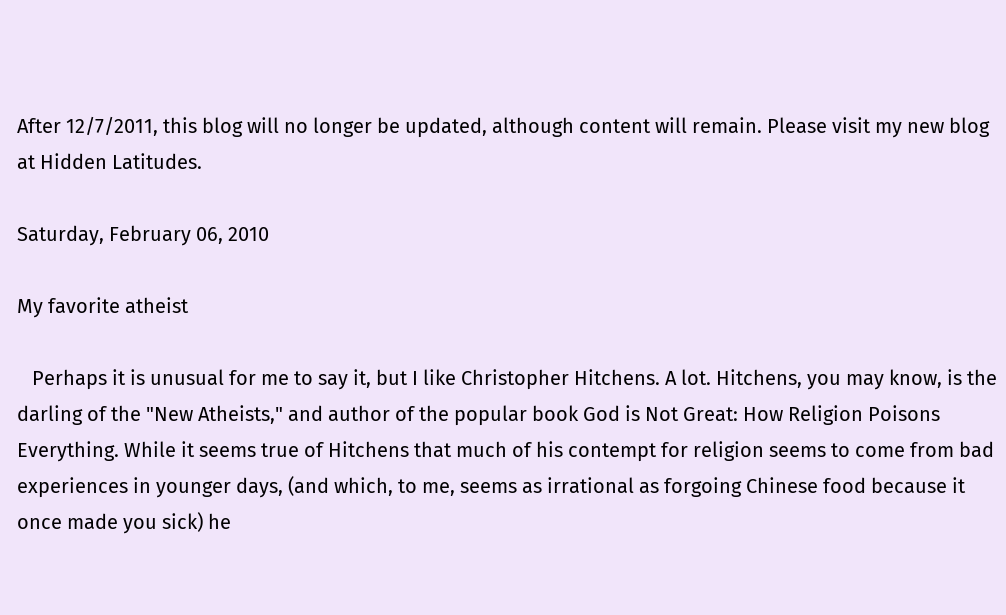After 12/7/2011, this blog will no longer be updated, although content will remain. Please visit my new blog at Hidden Latitudes.

Saturday, February 06, 2010

My favorite atheist

   Perhaps it is unusual for me to say it, but I like Christopher Hitchens. A lot. Hitchens, you may know, is the darling of the "New Atheists," and author of the popular book God is Not Great: How Religion Poisons Everything. While it seems true of Hitchens that much of his contempt for religion seems to come from bad experiences in younger days, (and which, to me, seems as irrational as forgoing Chinese food because it once made you sick) he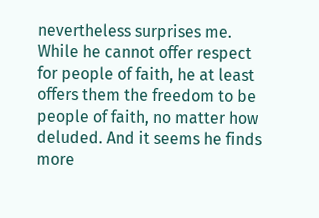nevertheless surprises me. While he cannot offer respect for people of faith, he at least offers them the freedom to be people of faith, no matter how deluded. And it seems he finds more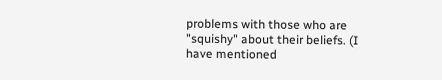problems with those who are "squishy" about their beliefs. (I have mentioned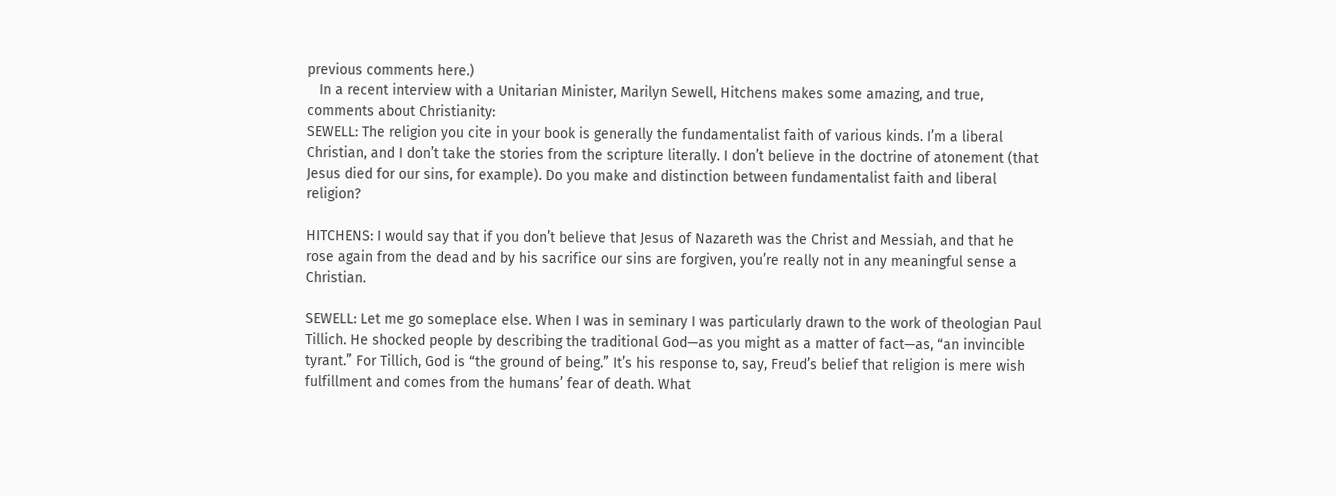previous comments here.)
   In a recent interview with a Unitarian Minister, Marilyn Sewell, Hitchens makes some amazing, and true, comments about Christianity:
SEWELL: The religion you cite in your book is generally the fundamentalist faith of various kinds. I’m a liberal Christian, and I don’t take the stories from the scripture literally. I don’t believe in the doctrine of atonement (that Jesus died for our sins, for example). Do you make and distinction between fundamentalist faith and liberal religion?

HITCHENS: I would say that if you don’t believe that Jesus of Nazareth was the Christ and Messiah, and that he rose again from the dead and by his sacrifice our sins are forgiven, you’re really not in any meaningful sense a Christian.

SEWELL: Let me go someplace else. When I was in seminary I was particularly drawn to the work of theologian Paul Tillich. He shocked people by describing the traditional God—as you might as a matter of fact—as, “an invincible tyrant.” For Tillich, God is “the ground of being.” It’s his response to, say, Freud’s belief that religion is mere wish fulfillment and comes from the humans’ fear of death. What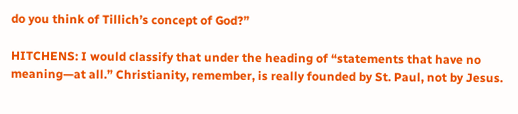do you think of Tillich’s concept of God?”

HITCHENS: I would classify that under the heading of “statements that have no meaning—at all.” Christianity, remember, is really founded by St. Paul, not by Jesus.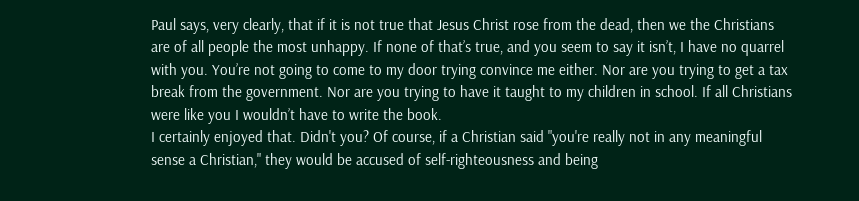Paul says, very clearly, that if it is not true that Jesus Christ rose from the dead, then we the Christians are of all people the most unhappy. If none of that’s true, and you seem to say it isn’t, I have no quarrel with you. You’re not going to come to my door trying convince me either. Nor are you trying to get a tax break from the government. Nor are you trying to have it taught to my children in school. If all Christians were like you I wouldn’t have to write the book.
I certainly enjoyed that. Didn't you? Of course, if a Christian said "you're really not in any meaningful sense a Christian," they would be accused of self-righteousness and being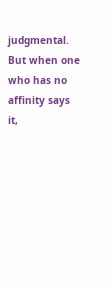judgmental. But when one who has no affinity says it,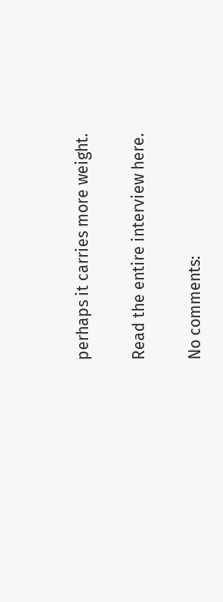perhaps it carries more weight.

Read the entire interview here.

No comments: